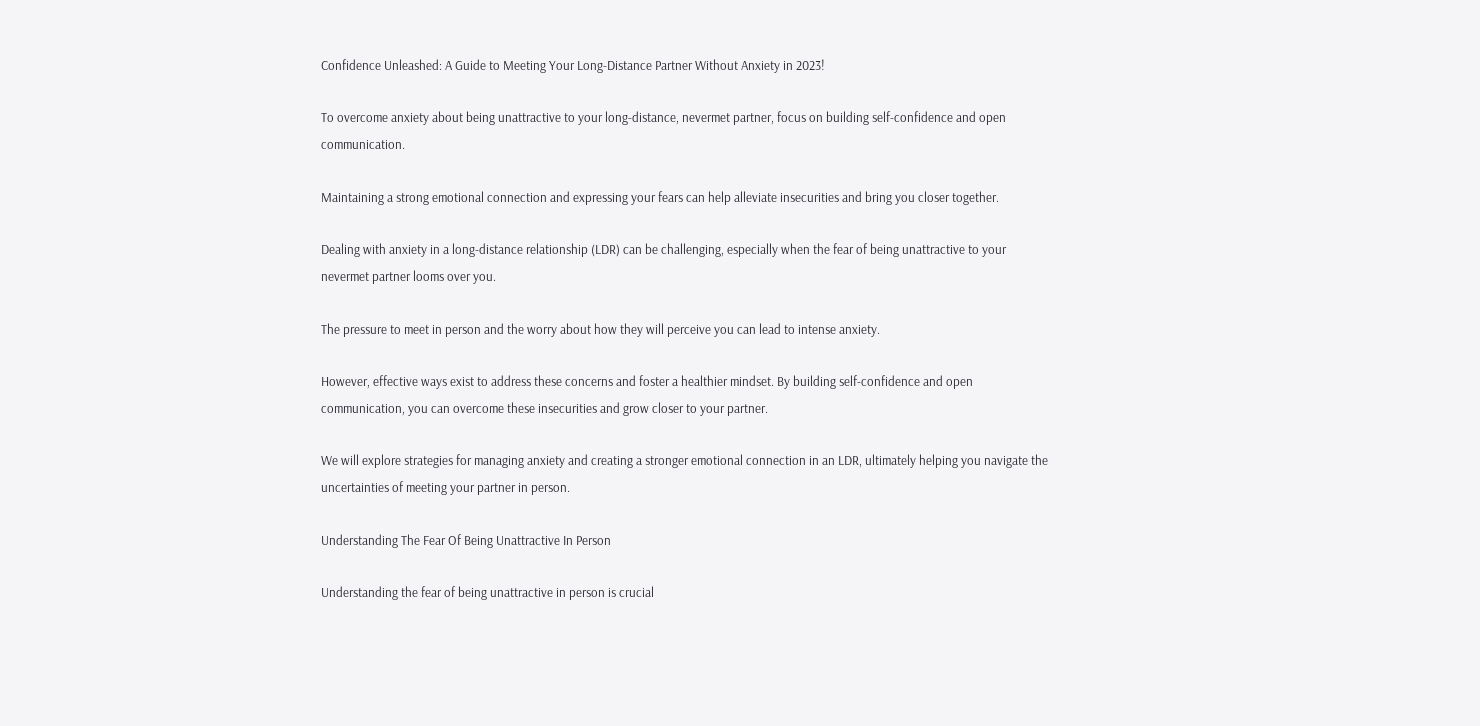Confidence Unleashed: A Guide to Meeting Your Long-Distance Partner Without Anxiety in 2023!

To overcome anxiety about being unattractive to your long-distance, nevermet partner, focus on building self-confidence and open communication.

Maintaining a strong emotional connection and expressing your fears can help alleviate insecurities and bring you closer together.

Dealing with anxiety in a long-distance relationship (LDR) can be challenging, especially when the fear of being unattractive to your nevermet partner looms over you.

The pressure to meet in person and the worry about how they will perceive you can lead to intense anxiety.

However, effective ways exist to address these concerns and foster a healthier mindset. By building self-confidence and open communication, you can overcome these insecurities and grow closer to your partner.

We will explore strategies for managing anxiety and creating a stronger emotional connection in an LDR, ultimately helping you navigate the uncertainties of meeting your partner in person.

Understanding The Fear Of Being Unattractive In Person

Understanding the fear of being unattractive in person is crucial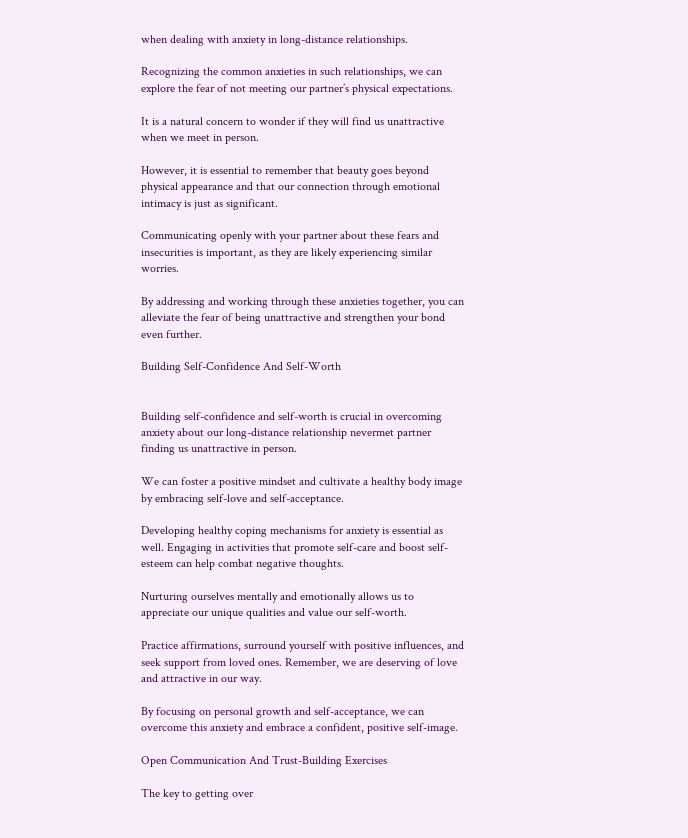when dealing with anxiety in long-distance relationships.

Recognizing the common anxieties in such relationships, we can explore the fear of not meeting our partner’s physical expectations.

It is a natural concern to wonder if they will find us unattractive when we meet in person.

However, it is essential to remember that beauty goes beyond physical appearance and that our connection through emotional intimacy is just as significant.

Communicating openly with your partner about these fears and insecurities is important, as they are likely experiencing similar worries.

By addressing and working through these anxieties together, you can alleviate the fear of being unattractive and strengthen your bond even further.

Building Self-Confidence And Self-Worth


Building self-confidence and self-worth is crucial in overcoming anxiety about our long-distance relationship nevermet partner finding us unattractive in person.

We can foster a positive mindset and cultivate a healthy body image by embracing self-love and self-acceptance.

Developing healthy coping mechanisms for anxiety is essential as well. Engaging in activities that promote self-care and boost self-esteem can help combat negative thoughts.

Nurturing ourselves mentally and emotionally allows us to appreciate our unique qualities and value our self-worth.

Practice affirmations, surround yourself with positive influences, and seek support from loved ones. Remember, we are deserving of love and attractive in our way.

By focusing on personal growth and self-acceptance, we can overcome this anxiety and embrace a confident, positive self-image.

Open Communication And Trust-Building Exercises

The key to getting over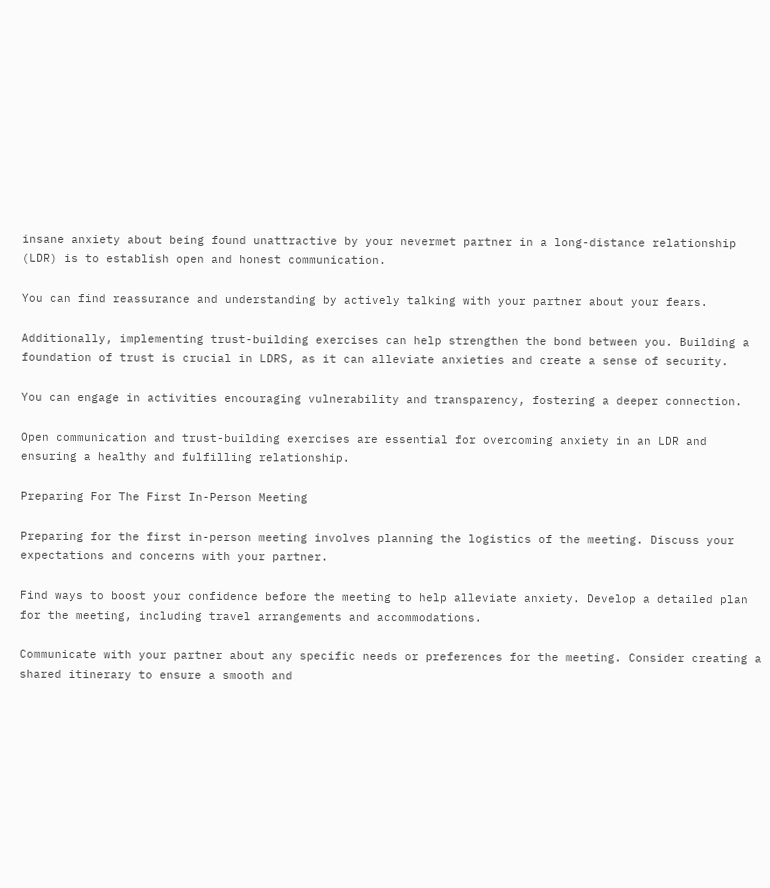insane anxiety about being found unattractive by your nevermet partner in a long-distance relationship (LDR) is to establish open and honest communication.

You can find reassurance and understanding by actively talking with your partner about your fears.

Additionally, implementing trust-building exercises can help strengthen the bond between you. Building a foundation of trust is crucial in LDRS, as it can alleviate anxieties and create a sense of security.

You can engage in activities encouraging vulnerability and transparency, fostering a deeper connection.

Open communication and trust-building exercises are essential for overcoming anxiety in an LDR and ensuring a healthy and fulfilling relationship.

Preparing For The First In-Person Meeting

Preparing for the first in-person meeting involves planning the logistics of the meeting. Discuss your expectations and concerns with your partner.

Find ways to boost your confidence before the meeting to help alleviate anxiety. Develop a detailed plan for the meeting, including travel arrangements and accommodations.

Communicate with your partner about any specific needs or preferences for the meeting. Consider creating a shared itinerary to ensure a smooth and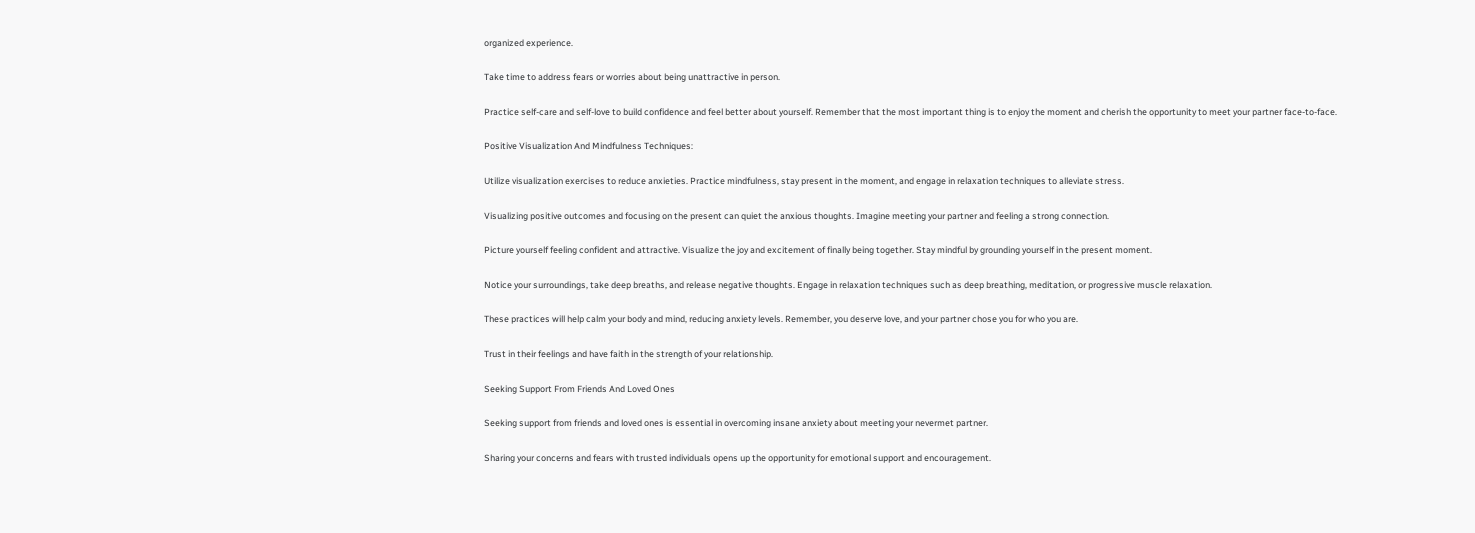organized experience.

Take time to address fears or worries about being unattractive in person.

Practice self-care and self-love to build confidence and feel better about yourself. Remember that the most important thing is to enjoy the moment and cherish the opportunity to meet your partner face-to-face.

Positive Visualization And Mindfulness Techniques:

Utilize visualization exercises to reduce anxieties. Practice mindfulness, stay present in the moment, and engage in relaxation techniques to alleviate stress.

Visualizing positive outcomes and focusing on the present can quiet the anxious thoughts. Imagine meeting your partner and feeling a strong connection.

Picture yourself feeling confident and attractive. Visualize the joy and excitement of finally being together. Stay mindful by grounding yourself in the present moment.

Notice your surroundings, take deep breaths, and release negative thoughts. Engage in relaxation techniques such as deep breathing, meditation, or progressive muscle relaxation.

These practices will help calm your body and mind, reducing anxiety levels. Remember, you deserve love, and your partner chose you for who you are.

Trust in their feelings and have faith in the strength of your relationship.

Seeking Support From Friends And Loved Ones

Seeking support from friends and loved ones is essential in overcoming insane anxiety about meeting your nevermet partner.

Sharing your concerns and fears with trusted individuals opens up the opportunity for emotional support and encouragement.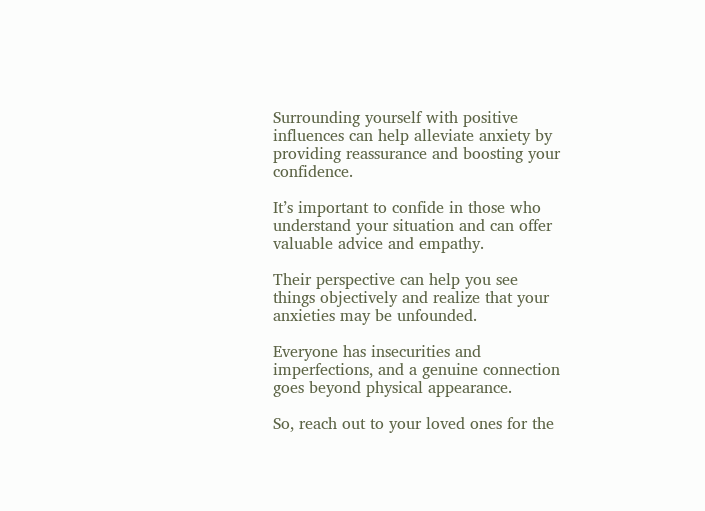Surrounding yourself with positive influences can help alleviate anxiety by providing reassurance and boosting your confidence.

It’s important to confide in those who understand your situation and can offer valuable advice and empathy.

Their perspective can help you see things objectively and realize that your anxieties may be unfounded.

Everyone has insecurities and imperfections, and a genuine connection goes beyond physical appearance.

So, reach out to your loved ones for the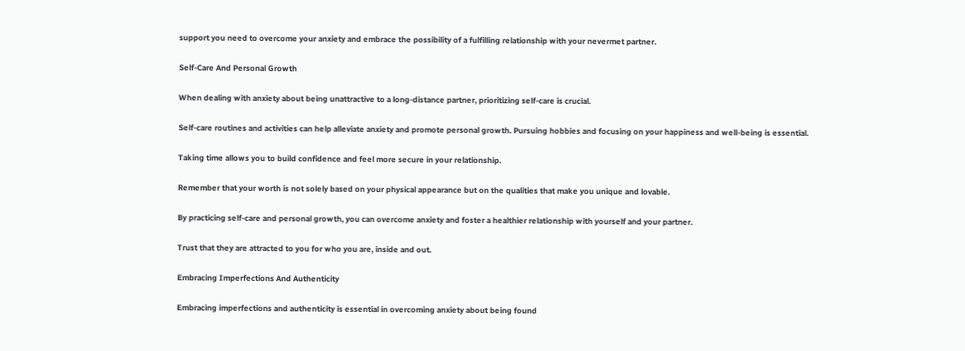support you need to overcome your anxiety and embrace the possibility of a fulfilling relationship with your nevermet partner.

Self-Care And Personal Growth

When dealing with anxiety about being unattractive to a long-distance partner, prioritizing self-care is crucial.

Self-care routines and activities can help alleviate anxiety and promote personal growth. Pursuing hobbies and focusing on your happiness and well-being is essential.

Taking time allows you to build confidence and feel more secure in your relationship.

Remember that your worth is not solely based on your physical appearance but on the qualities that make you unique and lovable.

By practicing self-care and personal growth, you can overcome anxiety and foster a healthier relationship with yourself and your partner.

Trust that they are attracted to you for who you are, inside and out.

Embracing Imperfections And Authenticity

Embracing imperfections and authenticity is essential in overcoming anxiety about being found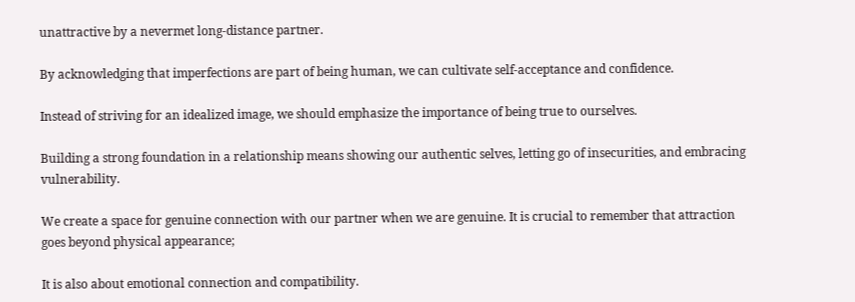unattractive by a nevermet long-distance partner.

By acknowledging that imperfections are part of being human, we can cultivate self-acceptance and confidence.

Instead of striving for an idealized image, we should emphasize the importance of being true to ourselves.

Building a strong foundation in a relationship means showing our authentic selves, letting go of insecurities, and embracing vulnerability.

We create a space for genuine connection with our partner when we are genuine. It is crucial to remember that attraction goes beyond physical appearance;

It is also about emotional connection and compatibility.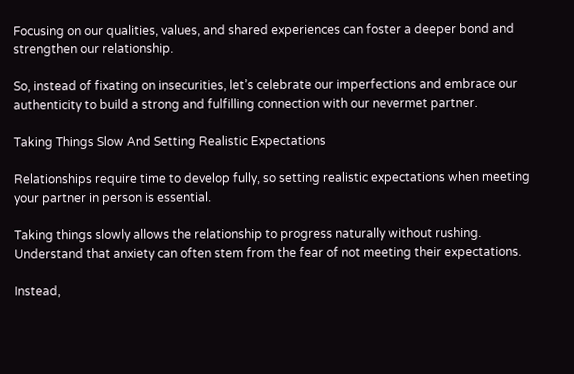Focusing on our qualities, values, and shared experiences can foster a deeper bond and strengthen our relationship.

So, instead of fixating on insecurities, let’s celebrate our imperfections and embrace our authenticity to build a strong and fulfilling connection with our nevermet partner.

Taking Things Slow And Setting Realistic Expectations

Relationships require time to develop fully, so setting realistic expectations when meeting your partner in person is essential.

Taking things slowly allows the relationship to progress naturally without rushing. Understand that anxiety can often stem from the fear of not meeting their expectations.

Instead,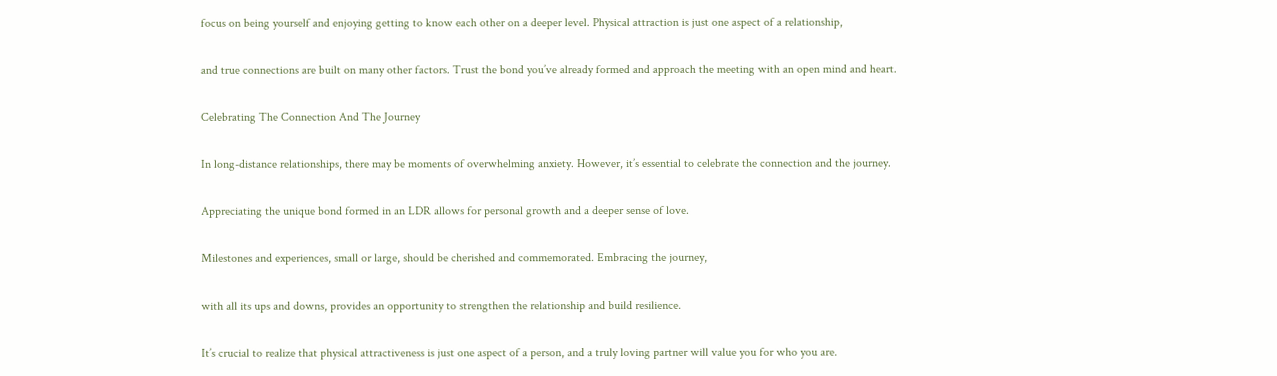focus on being yourself and enjoying getting to know each other on a deeper level. Physical attraction is just one aspect of a relationship,

and true connections are built on many other factors. Trust the bond you’ve already formed and approach the meeting with an open mind and heart.

Celebrating The Connection And The Journey

In long-distance relationships, there may be moments of overwhelming anxiety. However, it’s essential to celebrate the connection and the journey.

Appreciating the unique bond formed in an LDR allows for personal growth and a deeper sense of love.

Milestones and experiences, small or large, should be cherished and commemorated. Embracing the journey,

with all its ups and downs, provides an opportunity to strengthen the relationship and build resilience.

It’s crucial to realize that physical attractiveness is just one aspect of a person, and a truly loving partner will value you for who you are.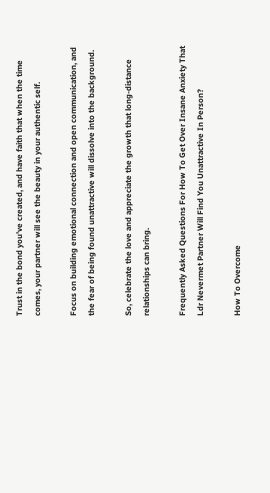Trust in the bond you’ve created, and have faith that when the time comes, your partner will see the beauty in your authentic self.

Focus on building emotional connection and open communication, and the fear of being found unattractive will dissolve into the background.

So, celebrate the love and appreciate the growth that long-distance relationships can bring.

Frequently Asked Questions For How To Get Over Insane Anxiety That Ldr Nevermet Partner Will Find You Unattractive In Person?

How To Overcome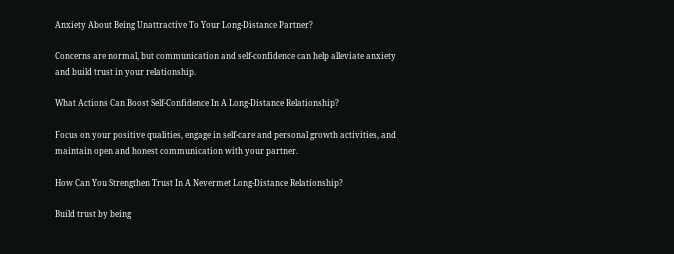Anxiety About Being Unattractive To Your Long-Distance Partner?

Concerns are normal, but communication and self-confidence can help alleviate anxiety and build trust in your relationship.

What Actions Can Boost Self-Confidence In A Long-Distance Relationship?

Focus on your positive qualities, engage in self-care and personal growth activities, and maintain open and honest communication with your partner.

How Can You Strengthen Trust In A Nevermet Long-Distance Relationship?

Build trust by being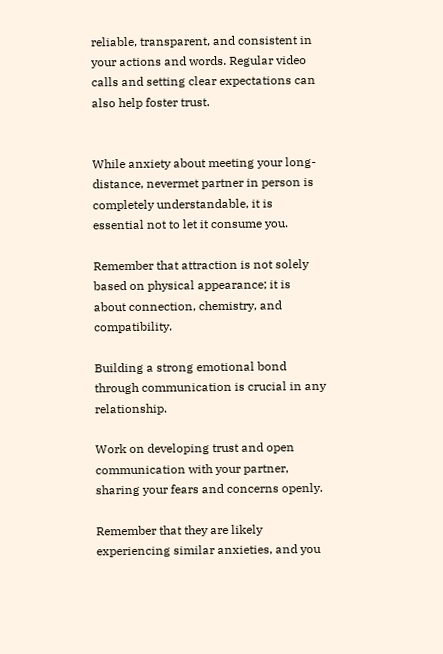reliable, transparent, and consistent in your actions and words. Regular video calls and setting clear expectations can also help foster trust.


While anxiety about meeting your long-distance, nevermet partner in person is completely understandable, it is essential not to let it consume you.

Remember that attraction is not solely based on physical appearance; it is about connection, chemistry, and compatibility.

Building a strong emotional bond through communication is crucial in any relationship.

Work on developing trust and open communication with your partner, sharing your fears and concerns openly.

Remember that they are likely experiencing similar anxieties, and you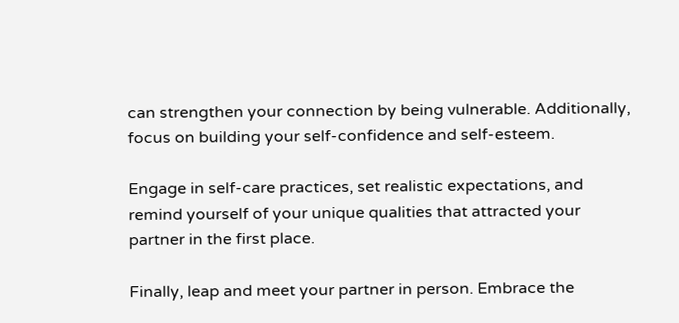can strengthen your connection by being vulnerable. Additionally, focus on building your self-confidence and self-esteem.

Engage in self-care practices, set realistic expectations, and remind yourself of your unique qualities that attracted your partner in the first place.

Finally, leap and meet your partner in person. Embrace the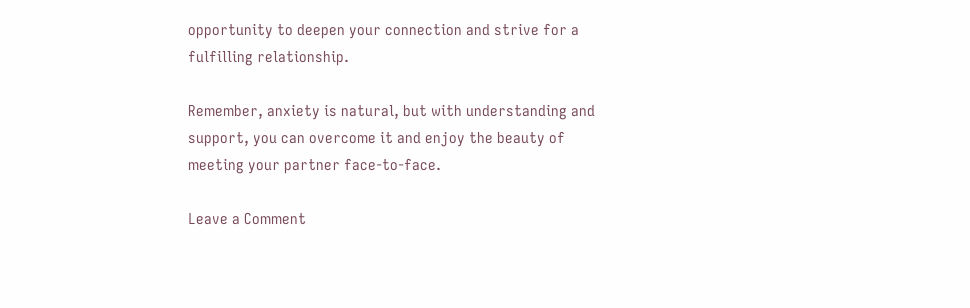opportunity to deepen your connection and strive for a fulfilling relationship.

Remember, anxiety is natural, but with understanding and support, you can overcome it and enjoy the beauty of meeting your partner face-to-face.

Leave a Comment